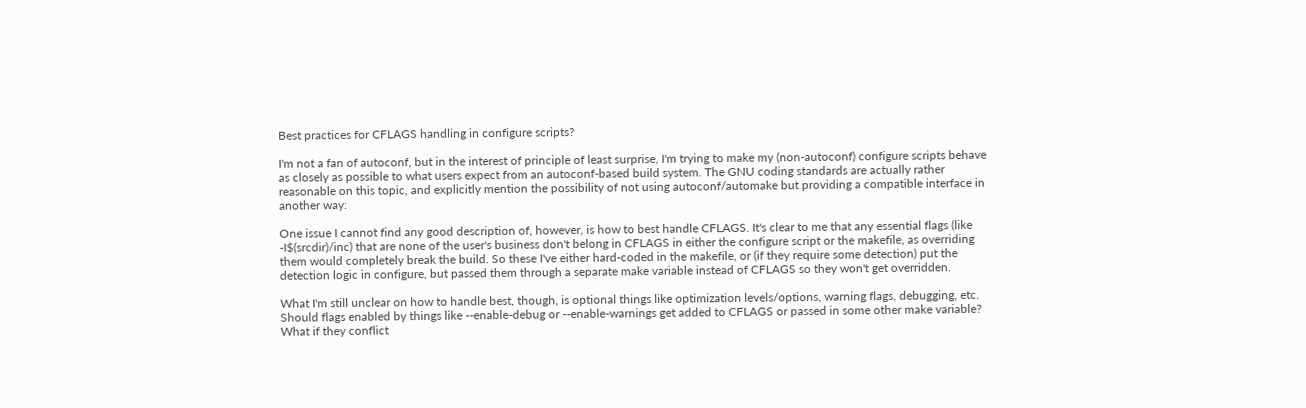Best practices for CFLAGS handling in configure scripts?

I'm not a fan of autoconf, but in the interest of principle of least surprise, I'm trying to make my (non-autoconf) configure scripts behave as closely as possible to what users expect from an autoconf-based build system. The GNU coding standards are actually rather reasonable on this topic, and explicitly mention the possibility of not using autoconf/automake but providing a compatible interface in another way:

One issue I cannot find any good description of, however, is how to best handle CFLAGS. It's clear to me that any essential flags (like -I$(srcdir)/inc) that are none of the user's business don't belong in CFLAGS in either the configure script or the makefile, as overriding them would completely break the build. So these I've either hard-coded in the makefile, or (if they require some detection) put the detection logic in configure, but passed them through a separate make variable instead of CFLAGS so they won't get overridden.

What I'm still unclear on how to handle best, though, is optional things like optimization levels/options, warning flags, debugging, etc. Should flags enabled by things like --enable-debug or --enable-warnings get added to CFLAGS or passed in some other make variable? What if they conflict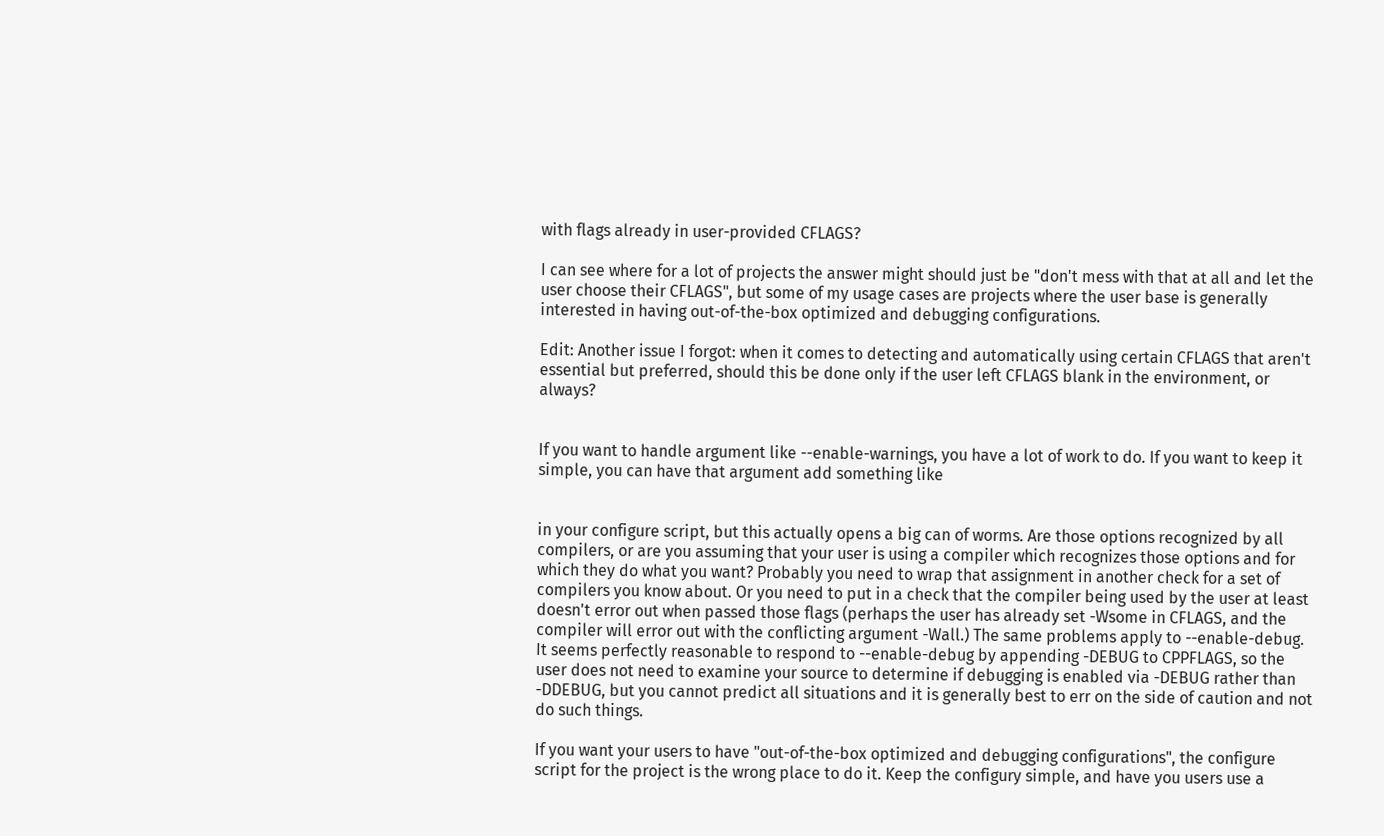with flags already in user-provided CFLAGS?

I can see where for a lot of projects the answer might should just be "don't mess with that at all and let the user choose their CFLAGS", but some of my usage cases are projects where the user base is generally interested in having out-of-the-box optimized and debugging configurations.

Edit: Another issue I forgot: when it comes to detecting and automatically using certain CFLAGS that aren't essential but preferred, should this be done only if the user left CFLAGS blank in the environment, or always?


If you want to handle argument like --enable-warnings, you have a lot of work to do. If you want to keep it simple, you can have that argument add something like


in your configure script, but this actually opens a big can of worms. Are those options recognized by all compilers, or are you assuming that your user is using a compiler which recognizes those options and for which they do what you want? Probably you need to wrap that assignment in another check for a set of compilers you know about. Or you need to put in a check that the compiler being used by the user at least doesn't error out when passed those flags (perhaps the user has already set -Wsome in CFLAGS, and the compiler will error out with the conflicting argument -Wall.) The same problems apply to --enable-debug. It seems perfectly reasonable to respond to --enable-debug by appending -DEBUG to CPPFLAGS, so the user does not need to examine your source to determine if debugging is enabled via -DEBUG rather than -DDEBUG, but you cannot predict all situations and it is generally best to err on the side of caution and not do such things.

If you want your users to have "out-of-the-box optimized and debugging configurations", the configure script for the project is the wrong place to do it. Keep the configury simple, and have you users use a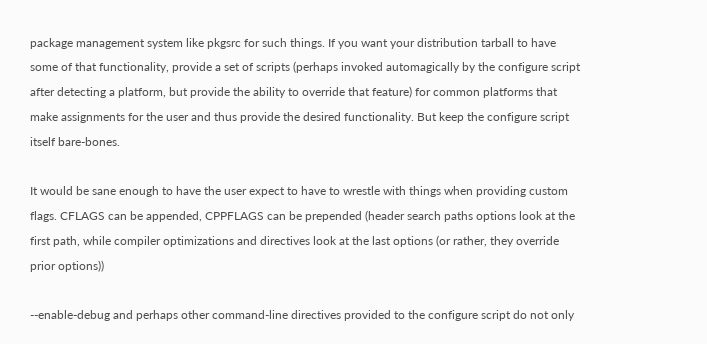package management system like pkgsrc for such things. If you want your distribution tarball to have some of that functionality, provide a set of scripts (perhaps invoked automagically by the configure script after detecting a platform, but provide the ability to override that feature) for common platforms that make assignments for the user and thus provide the desired functionality. But keep the configure script itself bare-bones.

It would be sane enough to have the user expect to have to wrestle with things when providing custom flags. CFLAGS can be appended, CPPFLAGS can be prepended (header search paths options look at the first path, while compiler optimizations and directives look at the last options (or rather, they override prior options))

--enable-debug and perhaps other command-line directives provided to the configure script do not only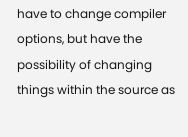have to change compiler options, but have the possibility of changing things within the source as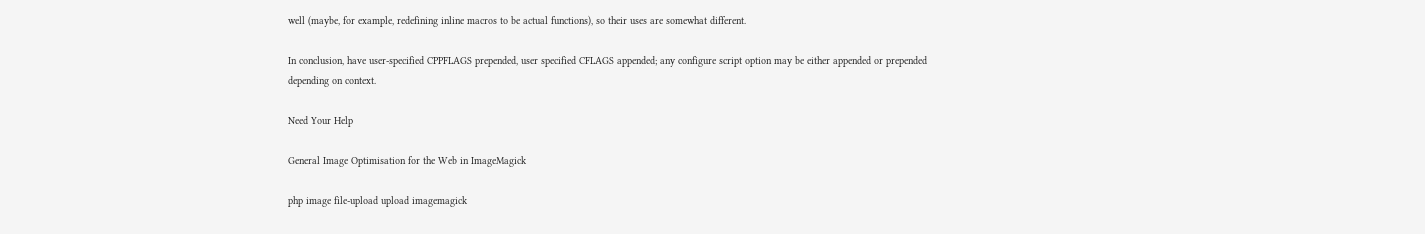well (maybe, for example, redefining inline macros to be actual functions), so their uses are somewhat different.

In conclusion, have user-specified CPPFLAGS prepended, user specified CFLAGS appended; any configure script option may be either appended or prepended depending on context.

Need Your Help

General Image Optimisation for the Web in ImageMagick

php image file-upload upload imagemagick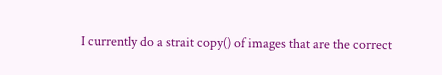I currently do a strait copy() of images that are the correct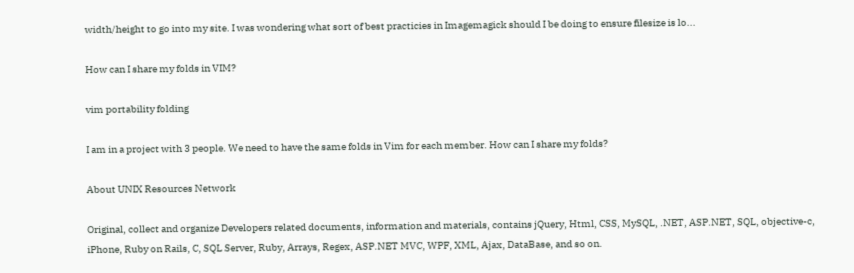width/height to go into my site. I was wondering what sort of best practicies in Imagemagick should I be doing to ensure filesize is lo...

How can I share my folds in VIM?

vim portability folding

I am in a project with 3 people. We need to have the same folds in Vim for each member. How can I share my folds?

About UNIX Resources Network

Original, collect and organize Developers related documents, information and materials, contains jQuery, Html, CSS, MySQL, .NET, ASP.NET, SQL, objective-c, iPhone, Ruby on Rails, C, SQL Server, Ruby, Arrays, Regex, ASP.NET MVC, WPF, XML, Ajax, DataBase, and so on.